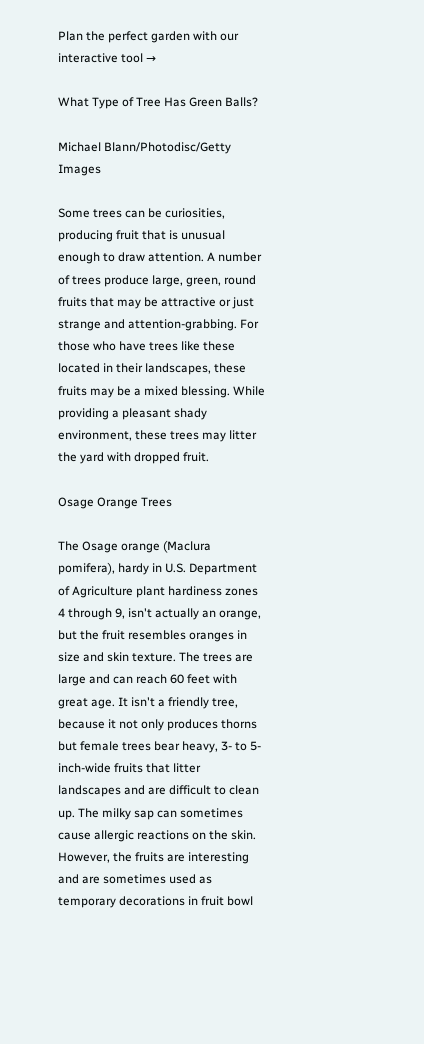Plan the perfect garden with our interactive tool →

What Type of Tree Has Green Balls?

Michael Blann/Photodisc/Getty Images

Some trees can be curiosities, producing fruit that is unusual enough to draw attention. A number of trees produce large, green, round fruits that may be attractive or just strange and attention-grabbing. For those who have trees like these located in their landscapes, these fruits may be a mixed blessing. While providing a pleasant shady environment, these trees may litter the yard with dropped fruit.

Osage Orange Trees

The Osage orange (Maclura pomifera), hardy in U.S. Department of Agriculture plant hardiness zones 4 through 9, isn't actually an orange, but the fruit resembles oranges in size and skin texture. The trees are large and can reach 60 feet with great age. It isn't a friendly tree, because it not only produces thorns but female trees bear heavy, 3- to 5-inch-wide fruits that litter landscapes and are difficult to clean up. The milky sap can sometimes cause allergic reactions on the skin. However, the fruits are interesting and are sometimes used as temporary decorations in fruit bowl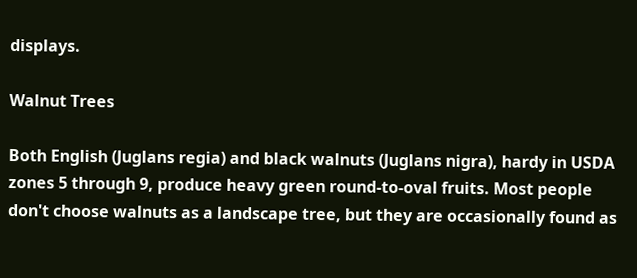displays.

Walnut Trees

Both English (Juglans regia) and black walnuts (Juglans nigra), hardy in USDA zones 5 through 9, produce heavy green round-to-oval fruits. Most people don't choose walnuts as a landscape tree, but they are occasionally found as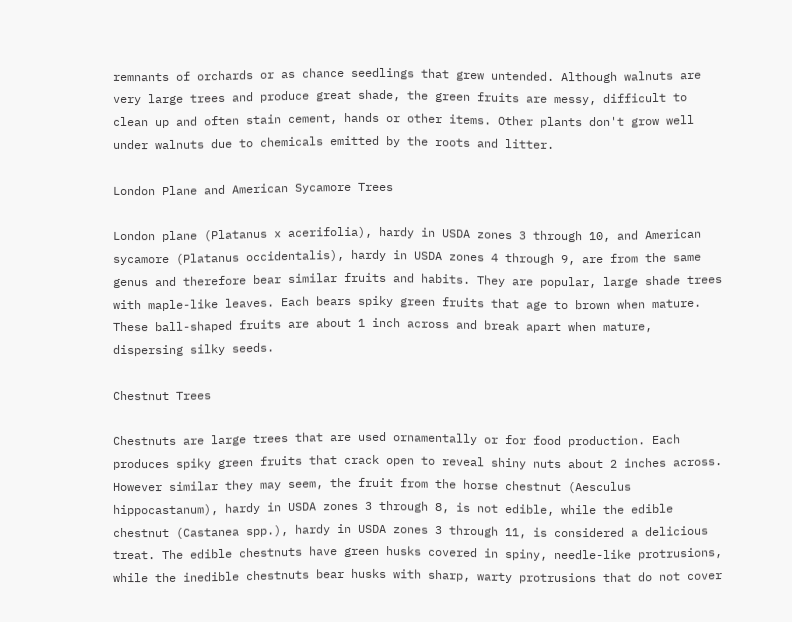remnants of orchards or as chance seedlings that grew untended. Although walnuts are very large trees and produce great shade, the green fruits are messy, difficult to clean up and often stain cement, hands or other items. Other plants don't grow well under walnuts due to chemicals emitted by the roots and litter.

London Plane and American Sycamore Trees

London plane (Platanus x acerifolia), hardy in USDA zones 3 through 10, and American sycamore (Platanus occidentalis), hardy in USDA zones 4 through 9, are from the same genus and therefore bear similar fruits and habits. They are popular, large shade trees with maple-like leaves. Each bears spiky green fruits that age to brown when mature. These ball-shaped fruits are about 1 inch across and break apart when mature, dispersing silky seeds.

Chestnut Trees

Chestnuts are large trees that are used ornamentally or for food production. Each produces spiky green fruits that crack open to reveal shiny nuts about 2 inches across. However similar they may seem, the fruit from the horse chestnut (Aesculus hippocastanum), hardy in USDA zones 3 through 8, is not edible, while the edible chestnut (Castanea spp.), hardy in USDA zones 3 through 11, is considered a delicious treat. The edible chestnuts have green husks covered in spiny, needle-like protrusions, while the inedible chestnuts bear husks with sharp, warty protrusions that do not cover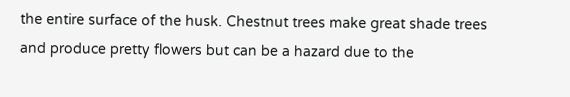the entire surface of the husk. Chestnut trees make great shade trees and produce pretty flowers but can be a hazard due to the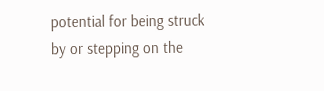potential for being struck by or stepping on the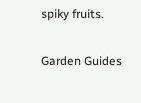spiky fruits.

Garden Guides